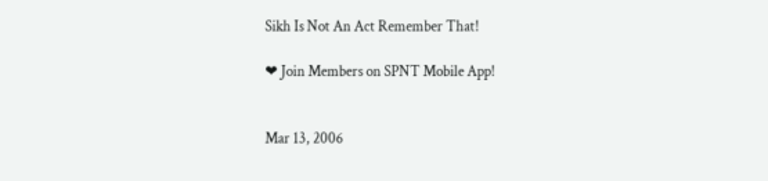Sikh Is Not An Act Remember That!

❤ Join Members on SPNT Mobile App!


Mar 13, 2006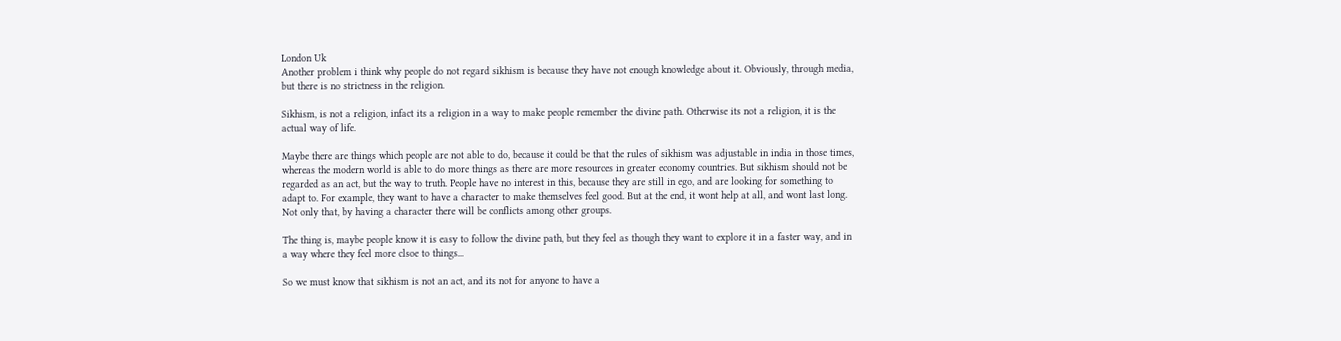London Uk
Another problem i think why people do not regard sikhism is because they have not enough knowledge about it. Obviously, through media, but there is no strictness in the religion.

Sikhism, is not a religion, infact its a religion in a way to make people remember the divine path. Otherwise its not a religion, it is the actual way of life.

Maybe there are things which people are not able to do, because it could be that the rules of sikhism was adjustable in india in those times, whereas the modern world is able to do more things as there are more resources in greater economy countries. But sikhism should not be regarded as an act, but the way to truth. People have no interest in this, because they are still in ego, and are looking for something to adapt to. For example, they want to have a character to make themselves feel good. But at the end, it wont help at all, and wont last long. Not only that, by having a character there will be conflicts among other groups.

The thing is, maybe people know it is easy to follow the divine path, but they feel as though they want to explore it in a faster way, and in a way where they feel more clsoe to things...

So we must know that sikhism is not an act, and its not for anyone to have a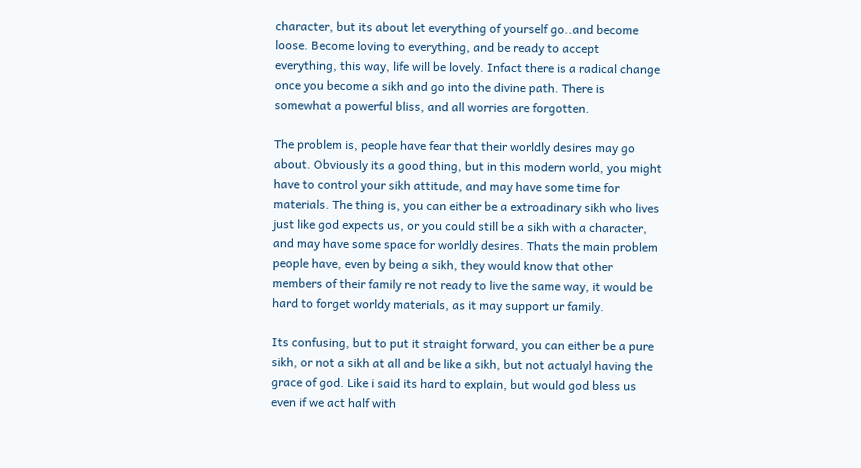character, but its about let everything of yourself go..and become loose. Become loving to everything, and be ready to accept everything, this way, life will be lovely. Infact there is a radical change once you become a sikh and go into the divine path. There is somewhat a powerful bliss, and all worries are forgotten.

The problem is, people have fear that their worldly desires may go about. Obviously its a good thing, but in this modern world, you might have to control your sikh attitude, and may have some time for materials. The thing is, you can either be a extroadinary sikh who lives just like god expects us, or you could still be a sikh with a character, and may have some space for worldly desires. Thats the main problem people have, even by being a sikh, they would know that other members of their family re not ready to live the same way, it would be hard to forget worldy materials, as it may support ur family.

Its confusing, but to put it straight forward, you can either be a pure sikh, or not a sikh at all and be like a sikh, but not actualyl having the grace of god. Like i said its hard to explain, but would god bless us even if we act half with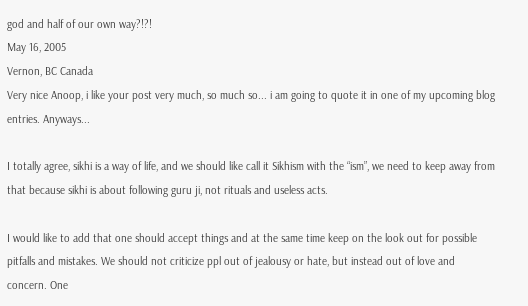god and half of our own way?!?!
May 16, 2005
Vernon, BC Canada
Very nice Anoop, i like your post very much, so much so... i am going to quote it in one of my upcoming blog entries. Anyways...

I totally agree, sikhi is a way of life, and we should like call it Sikhism with the “ism”, we need to keep away from that because sikhi is about following guru ji, not rituals and useless acts.

I would like to add that one should accept things and at the same time keep on the look out for possible pitfalls and mistakes. We should not criticize ppl out of jealousy or hate, but instead out of love and concern. One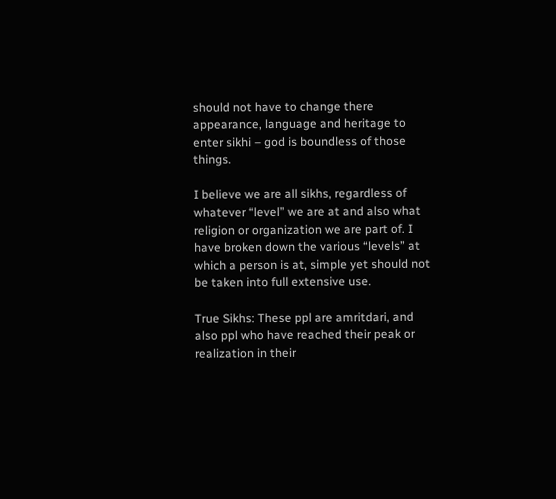should not have to change there appearance, language and heritage to enter sikhi – god is boundless of those things.

I believe we are all sikhs, regardless of whatever “level” we are at and also what religion or organization we are part of. I have broken down the various “levels” at which a person is at, simple yet should not be taken into full extensive use.

True Sikhs: These ppl are amritdari, and also ppl who have reached their peak or realization in their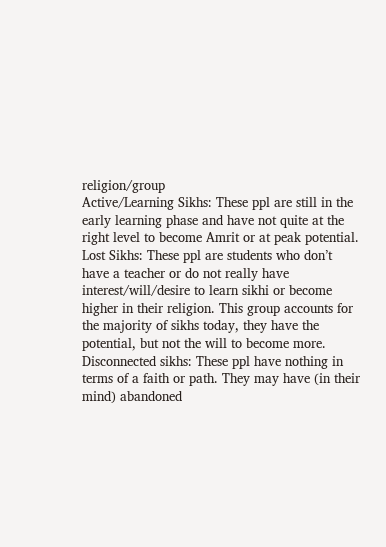religion/group
Active/Learning Sikhs: These ppl are still in the early learning phase and have not quite at the right level to become Amrit or at peak potential.
Lost Sikhs: These ppl are students who don’t have a teacher or do not really have interest/will/desire to learn sikhi or become higher in their religion. This group accounts for the majority of sikhs today, they have the potential, but not the will to become more.
Disconnected sikhs: These ppl have nothing in terms of a faith or path. They may have (in their mind) abandoned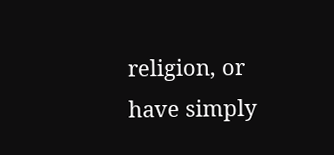religion, or have simply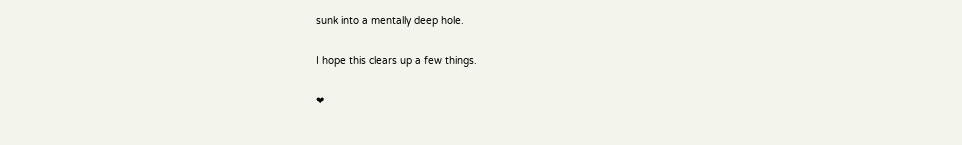sunk into a mentally deep hole.

I hope this clears up a few things.

❤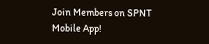Join Members on SPNT Mobile App!